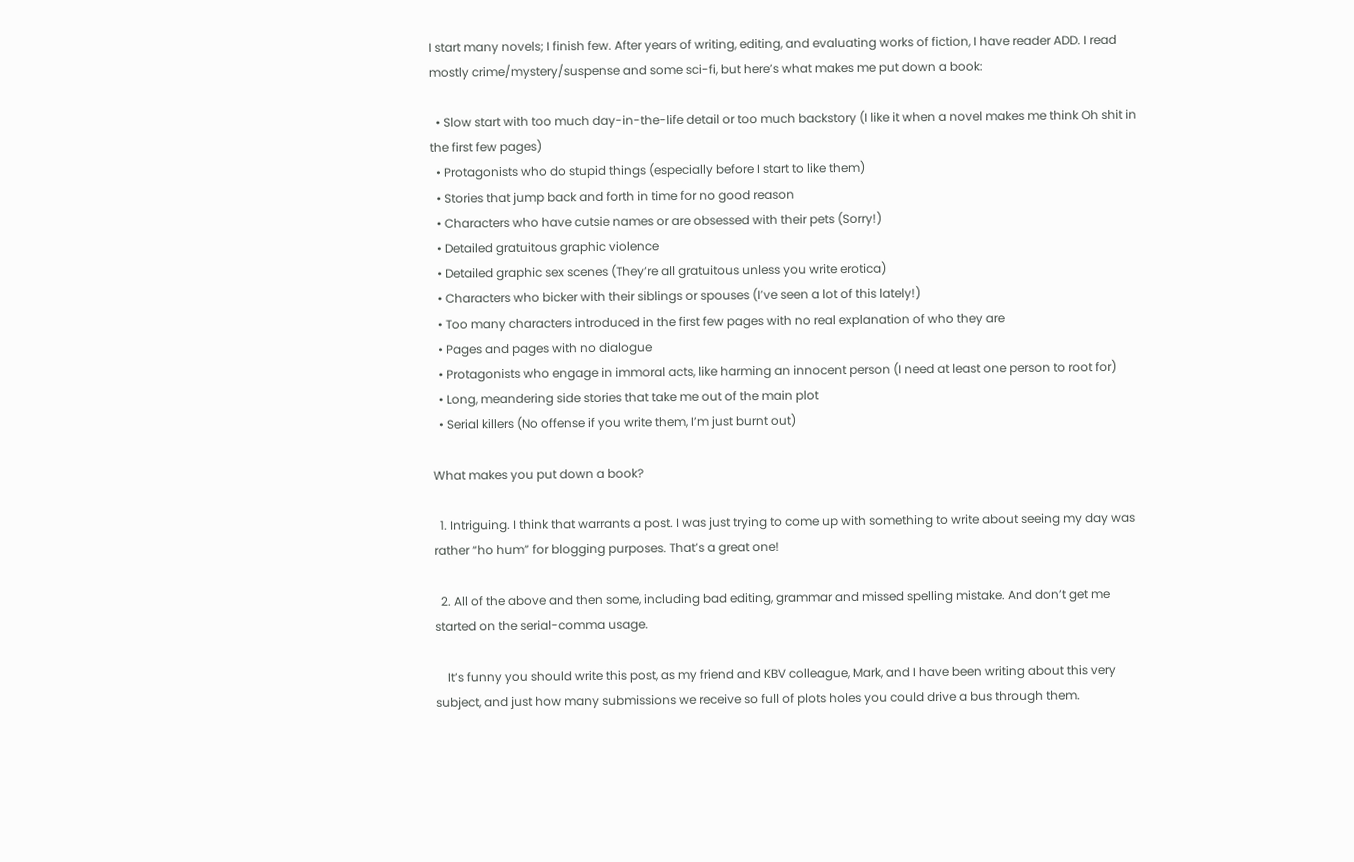I start many novels; I finish few. After years of writing, editing, and evaluating works of fiction, I have reader ADD. I read mostly crime/mystery/suspense and some sci-fi, but here’s what makes me put down a book:

  • Slow start with too much day-in-the-life detail or too much backstory (I like it when a novel makes me think Oh shit in the first few pages)
  • Protagonists who do stupid things (especially before I start to like them)
  • Stories that jump back and forth in time for no good reason
  • Characters who have cutsie names or are obsessed with their pets (Sorry!)
  • Detailed gratuitous graphic violence
  • Detailed graphic sex scenes (They’re all gratuitous unless you write erotica)
  • Characters who bicker with their siblings or spouses (I’ve seen a lot of this lately!)
  • Too many characters introduced in the first few pages with no real explanation of who they are
  • Pages and pages with no dialogue
  • Protagonists who engage in immoral acts, like harming an innocent person (I need at least one person to root for)
  • Long, meandering side stories that take me out of the main plot
  • Serial killers (No offense if you write them, I’m just burnt out)

What makes you put down a book?

  1. Intriguing. I think that warrants a post. I was just trying to come up with something to write about seeing my day was rather “ho hum” for blogging purposes. That’s a great one!

  2. All of the above and then some, including bad editing, grammar and missed spelling mistake. And don’t get me started on the serial-comma usage.

    It’s funny you should write this post, as my friend and KBV colleague, Mark, and I have been writing about this very subject, and just how many submissions we receive so full of plots holes you could drive a bus through them.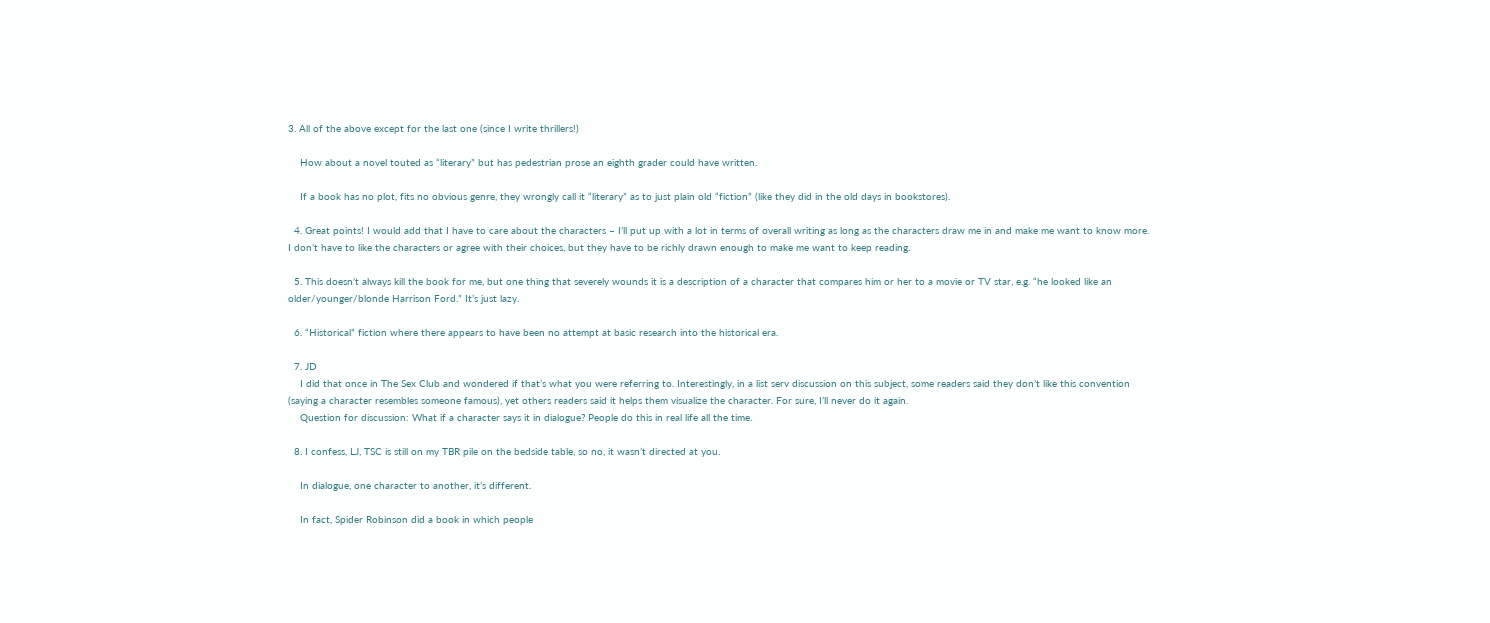3. All of the above except for the last one (since I write thrillers!)

    How about a novel touted as “literary” but has pedestrian prose an eighth grader could have written.

    If a book has no plot, fits no obvious genre, they wrongly call it “literary” as to just plain old “fiction” (like they did in the old days in bookstores).

  4. Great points! I would add that I have to care about the characters – I’ll put up with a lot in terms of overall writing as long as the characters draw me in and make me want to know more. I don’t have to like the characters or agree with their choices, but they have to be richly drawn enough to make me want to keep reading.

  5. This doesn’t always kill the book for me, but one thing that severely wounds it is a description of a character that compares him or her to a movie or TV star, e.g. “he looked like an older/younger/blonde Harrison Ford.” It’s just lazy.

  6. “Historical” fiction where there appears to have been no attempt at basic research into the historical era.

  7. JD
    I did that once in The Sex Club and wondered if that’s what you were referring to. Interestingly, in a list serv discussion on this subject, some readers said they don’t like this convention (saying a character resembles someone famous), yet others readers said it helps them visualize the character. For sure, I’ll never do it again.
    Question for discussion: What if a character says it in dialogue? People do this in real life all the time.

  8. I confess, LJ, TSC is still on my TBR pile on the bedside table, so no, it wasn’t directed at you.

    In dialogue, one character to another, it’s different.

    In fact, Spider Robinson did a book in which people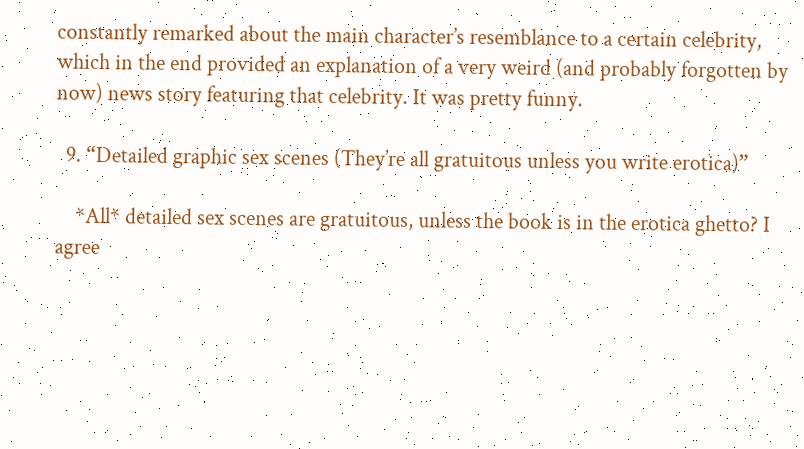constantly remarked about the main character’s resemblance to a certain celebrity, which in the end provided an explanation of a very weird (and probably forgotten by now) news story featuring that celebrity. It was pretty funny.

  9. “Detailed graphic sex scenes (They’re all gratuitous unless you write erotica)”

    *All* detailed sex scenes are gratuitous, unless the book is in the erotica ghetto? I agree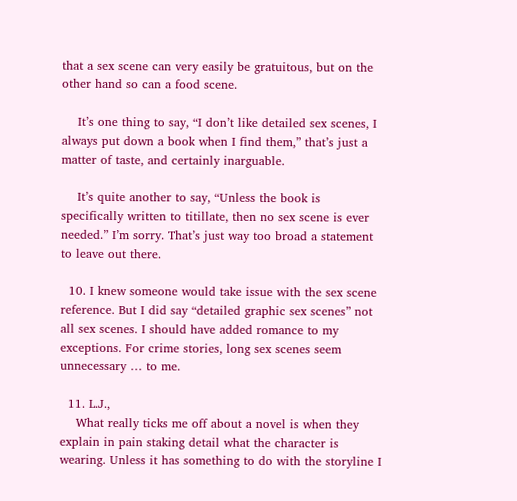that a sex scene can very easily be gratuitous, but on the other hand so can a food scene.

    It’s one thing to say, “I don’t like detailed sex scenes, I always put down a book when I find them,” that’s just a matter of taste, and certainly inarguable.

    It’s quite another to say, “Unless the book is specifically written to titillate, then no sex scene is ever needed.” I’m sorry. That’s just way too broad a statement to leave out there.

  10. I knew someone would take issue with the sex scene reference. But I did say “detailed graphic sex scenes” not all sex scenes. I should have added romance to my exceptions. For crime stories, long sex scenes seem unnecessary … to me.

  11. L.J.,
    What really ticks me off about a novel is when they explain in pain staking detail what the character is wearing. Unless it has something to do with the storyline I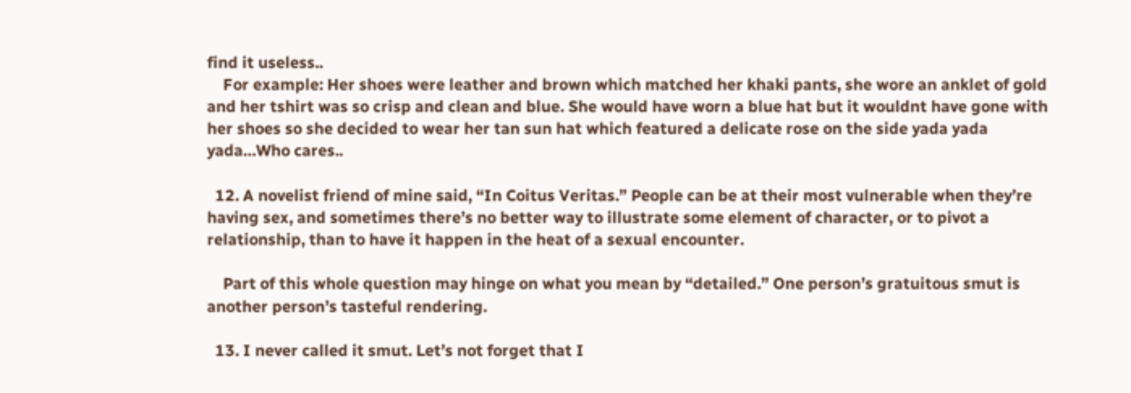find it useless..
    For example: Her shoes were leather and brown which matched her khaki pants, she wore an anklet of gold and her tshirt was so crisp and clean and blue. She would have worn a blue hat but it wouldnt have gone with her shoes so she decided to wear her tan sun hat which featured a delicate rose on the side yada yada yada…Who cares..

  12. A novelist friend of mine said, “In Coitus Veritas.” People can be at their most vulnerable when they’re having sex, and sometimes there’s no better way to illustrate some element of character, or to pivot a relationship, than to have it happen in the heat of a sexual encounter.

    Part of this whole question may hinge on what you mean by “detailed.” One person’s gratuitous smut is another person’s tasteful rendering.

  13. I never called it smut. Let’s not forget that I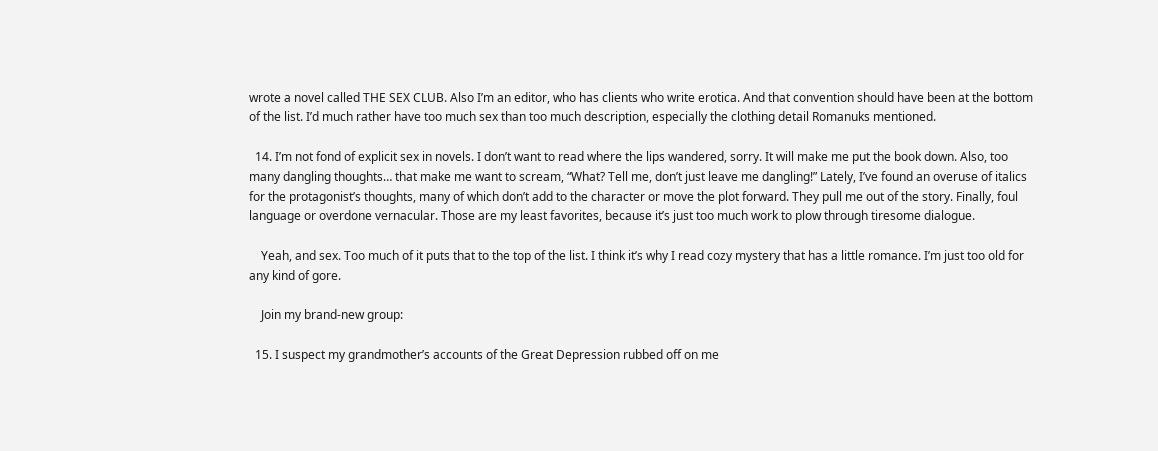wrote a novel called THE SEX CLUB. Also I’m an editor, who has clients who write erotica. And that convention should have been at the bottom of the list. I’d much rather have too much sex than too much description, especially the clothing detail Romanuks mentioned.

  14. I’m not fond of explicit sex in novels. I don’t want to read where the lips wandered, sorry. It will make me put the book down. Also, too many dangling thoughts… that make me want to scream, “What? Tell me, don’t just leave me dangling!” Lately, I’ve found an overuse of italics for the protagonist’s thoughts, many of which don’t add to the character or move the plot forward. They pull me out of the story. Finally, foul language or overdone vernacular. Those are my least favorites, because it’s just too much work to plow through tiresome dialogue.

    Yeah, and sex. Too much of it puts that to the top of the list. I think it’s why I read cozy mystery that has a little romance. I’m just too old for any kind of gore.

    Join my brand-new group:

  15. I suspect my grandmother’s accounts of the Great Depression rubbed off on me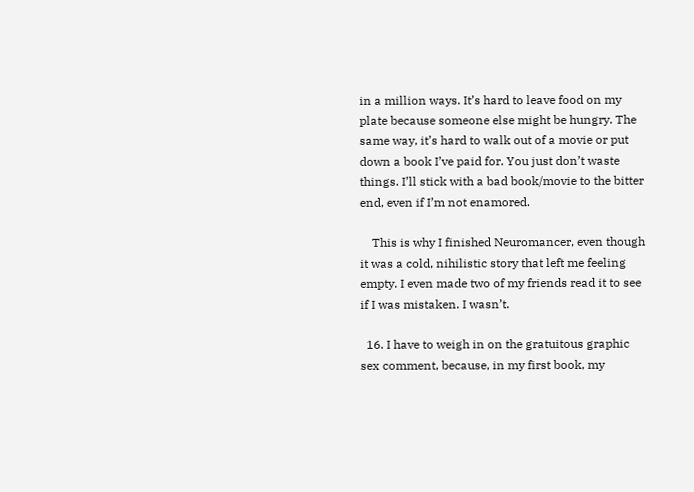in a million ways. It’s hard to leave food on my plate because someone else might be hungry. The same way, it’s hard to walk out of a movie or put down a book I’ve paid for. You just don’t waste things. I’ll stick with a bad book/movie to the bitter end, even if I’m not enamored.

    This is why I finished Neuromancer, even though it was a cold, nihilistic story that left me feeling empty. I even made two of my friends read it to see if I was mistaken. I wasn’t.

  16. I have to weigh in on the gratuitous graphic sex comment, because, in my first book, my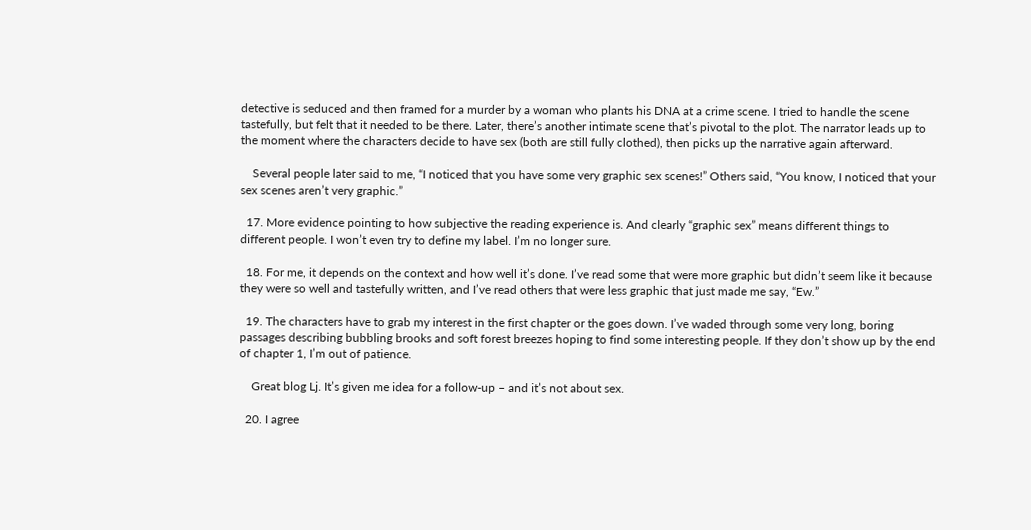detective is seduced and then framed for a murder by a woman who plants his DNA at a crime scene. I tried to handle the scene tastefully, but felt that it needed to be there. Later, there’s another intimate scene that’s pivotal to the plot. The narrator leads up to the moment where the characters decide to have sex (both are still fully clothed), then picks up the narrative again afterward.

    Several people later said to me, “I noticed that you have some very graphic sex scenes!” Others said, “You know, I noticed that your sex scenes aren’t very graphic.”

  17. More evidence pointing to how subjective the reading experience is. And clearly “graphic sex” means different things to different people. I won’t even try to define my label. I’m no longer sure.

  18. For me, it depends on the context and how well it’s done. I’ve read some that were more graphic but didn’t seem like it because they were so well and tastefully written, and I’ve read others that were less graphic that just made me say, “Ew.”

  19. The characters have to grab my interest in the first chapter or the goes down. I’ve waded through some very long, boring passages describing bubbling brooks and soft forest breezes hoping to find some interesting people. If they don’t show up by the end of chapter 1, I’m out of patience.

    Great blog Lj. It’s given me idea for a follow-up – and it’s not about sex.

  20. I agree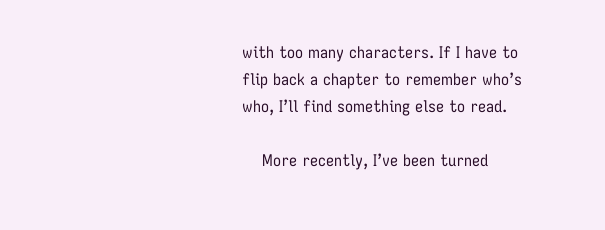with too many characters. If I have to flip back a chapter to remember who’s who, I’ll find something else to read.

    More recently, I’ve been turned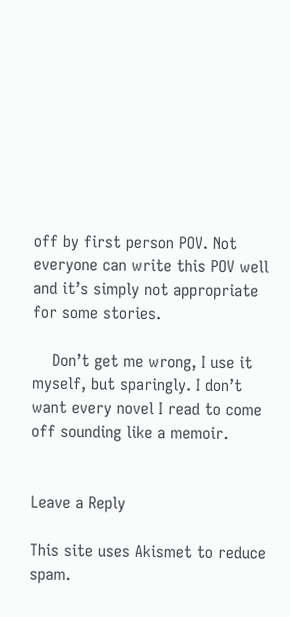off by first person POV. Not everyone can write this POV well and it’s simply not appropriate for some stories.

    Don’t get me wrong, I use it myself, but sparingly. I don’t want every novel I read to come off sounding like a memoir.


Leave a Reply

This site uses Akismet to reduce spam.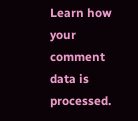Learn how your comment data is processed.